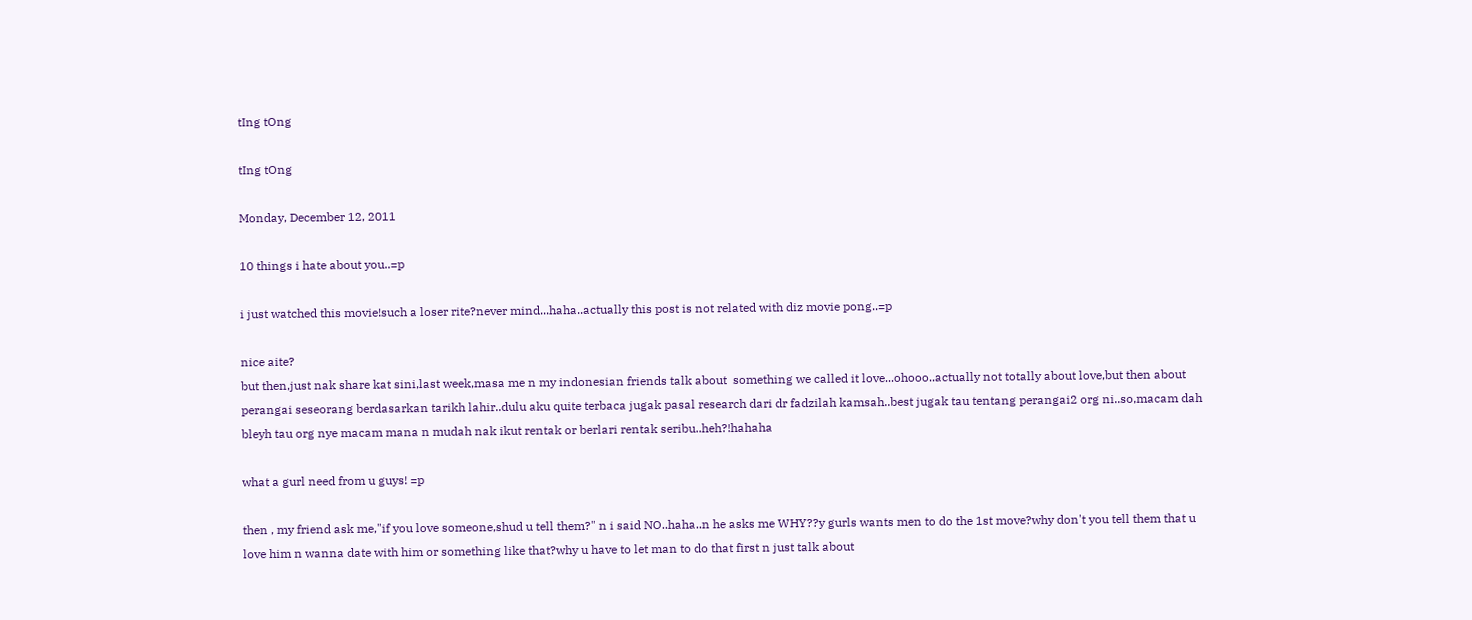tIng tOng

tIng tOng

Monday, December 12, 2011

10 things i hate about you..=p

i just watched this movie!such a loser rite?never mind...haha..actually this post is not related with diz movie pong..=p

nice aite?
but then,just nak share kat sini,last week,masa me n my indonesian friends talk about  something we called it love...ohooo..actually not totally about love,but then about perangai seseorang berdasarkan tarikh lahir..dulu aku quite terbaca jugak pasal research dari dr fadzilah kamsah..best jugak tau tentang perangai2 org ni..so,macam dah bleyh tau org nye macam mana n mudah nak ikut rentak or berlari rentak seribu..heh?!hahaha

what a gurl need from u guys! =p

then , my friend ask me,"if you love someone,shud u tell them?" n i said NO..haha..n he asks me WHY??y gurls wants men to do the 1st move?why don't you tell them that u love him n wanna date with him or something like that?why u have to let man to do that first n just talk about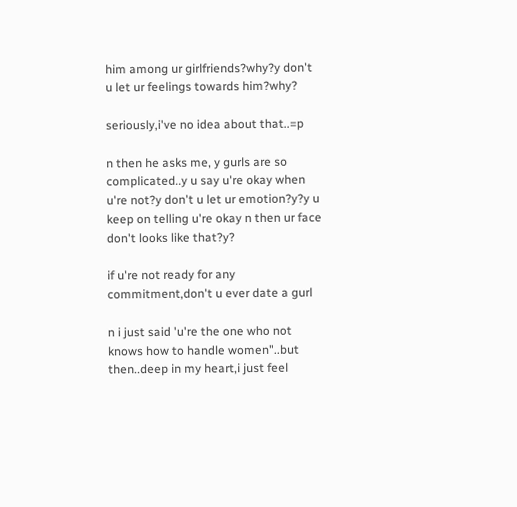him among ur girlfriends?why?y don't u let ur feelings towards him?why?

seriously,i've no idea about that..=p

n then he asks me, y gurls are so complicated..y u say u're okay when u're not?y don't u let ur emotion?y?y u keep on telling u're okay n then ur face don't looks like that?y?

if u're not ready for any commitment,don't u ever date a gurl

n i just said 'u're the one who not knows how to handle women"..but then..deep in my heart,i just feel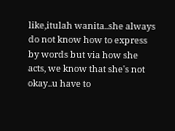like,itulah wanita..she always do not know how to express by words but via how she acts, we know that she's not okay..u have to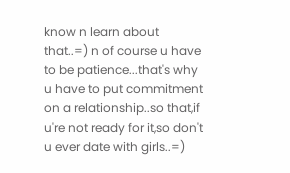know n learn about that..=) n of course u have to be patience...that's why u have to put commitment on a relationship..so that,if u're not ready for it,so don't u ever date with girls..=)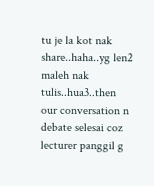tu je la kot nak share..haha..yg len2 maleh nak tulis..hua3..then our conversation n debate selesai coz lecturer panggil g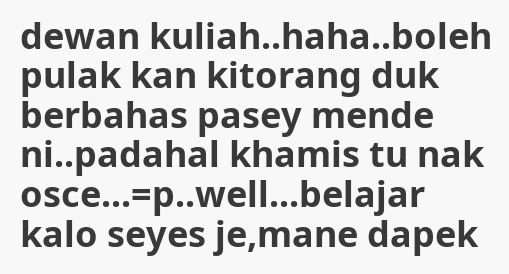dewan kuliah..haha..boleh pulak kan kitorang duk berbahas pasey mende ni..padahal khamis tu nak osce...=p..well...belajar kalo seyes je,mane dapek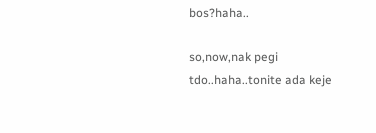bos?haha..

so,now,nak pegi tdo..haha..tonite ada keje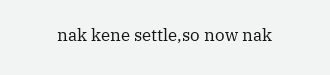nak kene settle,so now nak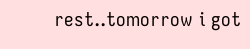rest..tomorrow i got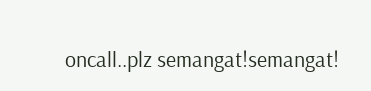oncall..plz semangat!semangat!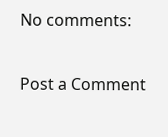No comments:

Post a Comment